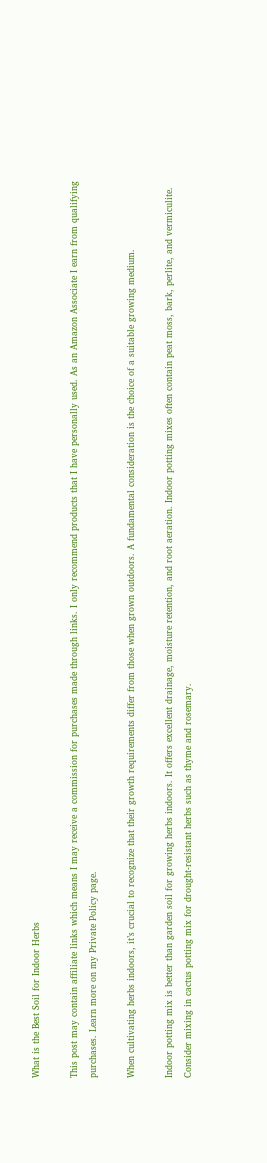What is the Best Soil for Indoor Herbs

This post may contain affiliate links which means I may receive a commission for purchases made through links. I only recommend products that I have personally used. As an Amazon Associate I earn from qualifying purchases. Learn more on my Private Policy page.

When cultivating herbs indoors, it’s crucial to recognize that their growth requirements differ from those when grown outdoors. A fundamental consideration is the choice of a suitable growing medium.

Indoor potting mix is better than garden soil for growing herbs indoors. It offers excellent drainage, moisture retention, and root aeration. Indoor potting mixes often contain peat moss, bark, perlite, and vermiculite.  Consider mixing in cactus potting mix for drought-resistant herbs such as thyme and rosemary.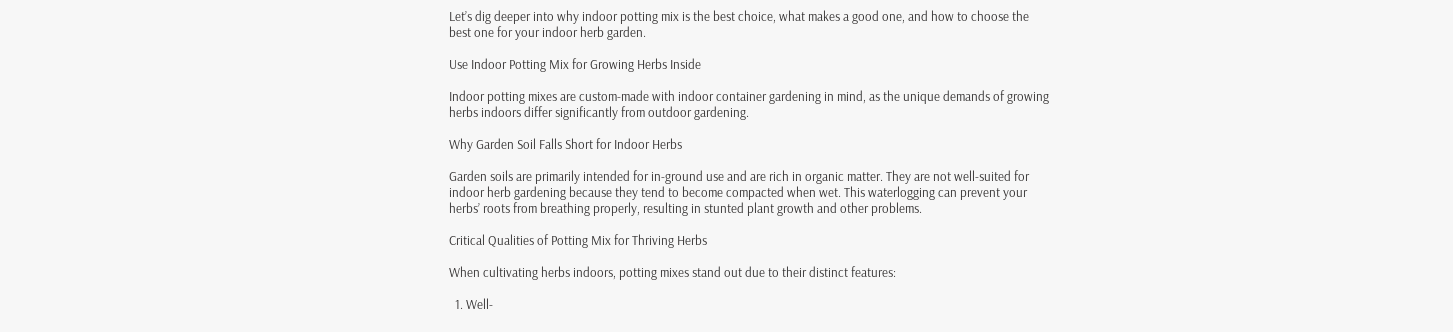Let’s dig deeper into why indoor potting mix is the best choice, what makes a good one, and how to choose the best one for your indoor herb garden.

Use Indoor Potting Mix for Growing Herbs Inside

Indoor potting mixes are custom-made with indoor container gardening in mind, as the unique demands of growing herbs indoors differ significantly from outdoor gardening.

Why Garden Soil Falls Short for Indoor Herbs

Garden soils are primarily intended for in-ground use and are rich in organic matter. They are not well-suited for indoor herb gardening because they tend to become compacted when wet. This waterlogging can prevent your herbs’ roots from breathing properly, resulting in stunted plant growth and other problems.

Critical Qualities of Potting Mix for Thriving Herbs

When cultivating herbs indoors, potting mixes stand out due to their distinct features:

  1. Well-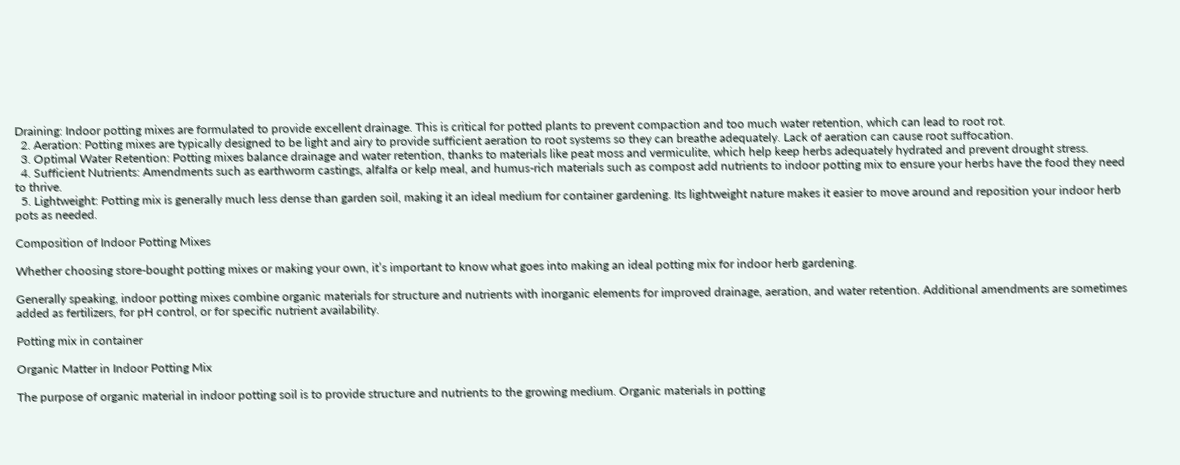Draining: Indoor potting mixes are formulated to provide excellent drainage. This is critical for potted plants to prevent compaction and too much water retention, which can lead to root rot.
  2. Aeration: Potting mixes are typically designed to be light and airy to provide sufficient aeration to root systems so they can breathe adequately. Lack of aeration can cause root suffocation.
  3. Optimal Water Retention: Potting mixes balance drainage and water retention, thanks to materials like peat moss and vermiculite, which help keep herbs adequately hydrated and prevent drought stress.
  4. Sufficient Nutrients: Amendments such as earthworm castings, alfalfa or kelp meal, and humus-rich materials such as compost add nutrients to indoor potting mix to ensure your herbs have the food they need to thrive.
  5. Lightweight: Potting mix is generally much less dense than garden soil, making it an ideal medium for container gardening. Its lightweight nature makes it easier to move around and reposition your indoor herb pots as needed.

Composition of Indoor Potting Mixes

Whether choosing store-bought potting mixes or making your own, it’s important to know what goes into making an ideal potting mix for indoor herb gardening.

Generally speaking, indoor potting mixes combine organic materials for structure and nutrients with inorganic elements for improved drainage, aeration, and water retention. Additional amendments are sometimes added as fertilizers, for pH control, or for specific nutrient availability.

Potting mix in container

Organic Matter in Indoor Potting Mix

The purpose of organic material in indoor potting soil is to provide structure and nutrients to the growing medium. Organic materials in potting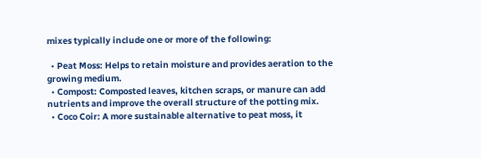mixes typically include one or more of the following:

  • Peat Moss: Helps to retain moisture and provides aeration to the growing medium.
  • Compost: Composted leaves, kitchen scraps, or manure can add nutrients and improve the overall structure of the potting mix.
  • Coco Coir: A more sustainable alternative to peat moss, it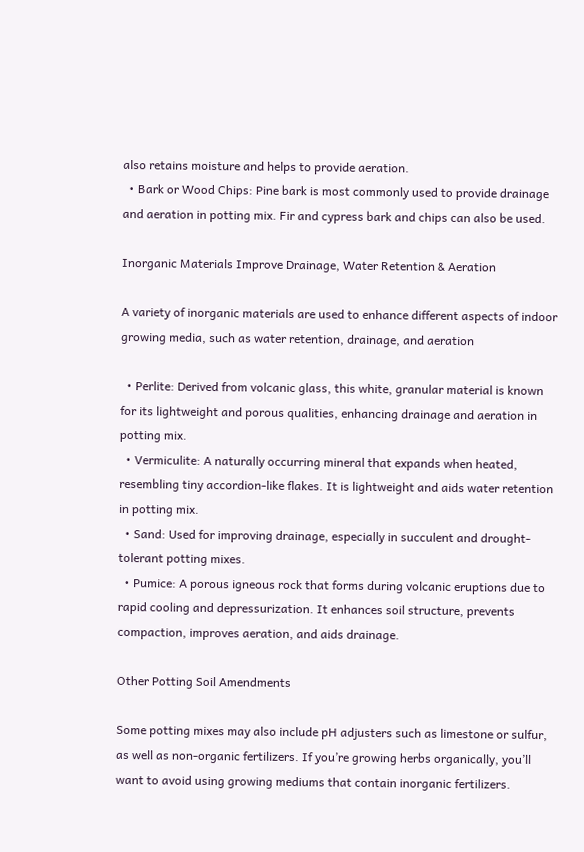also retains moisture and helps to provide aeration.
  • Bark or Wood Chips: Pine bark is most commonly used to provide drainage and aeration in potting mix. Fir and cypress bark and chips can also be used.

Inorganic Materials Improve Drainage, Water Retention & Aeration

A variety of inorganic materials are used to enhance different aspects of indoor growing media, such as water retention, drainage, and aeration

  • Perlite: Derived from volcanic glass, this white, granular material is known for its lightweight and porous qualities, enhancing drainage and aeration in potting mix.
  • Vermiculite: A naturally occurring mineral that expands when heated, resembling tiny accordion-like flakes. It is lightweight and aids water retention in potting mix.
  • Sand: Used for improving drainage, especially in succulent and drought-tolerant potting mixes.
  • Pumice: A porous igneous rock that forms during volcanic eruptions due to rapid cooling and depressurization. It enhances soil structure, prevents compaction, improves aeration, and aids drainage.

Other Potting Soil Amendments

Some potting mixes may also include pH adjusters such as limestone or sulfur, as well as non-organic fertilizers. If you’re growing herbs organically, you’ll want to avoid using growing mediums that contain inorganic fertilizers.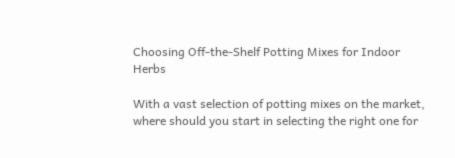Choosing Off-the-Shelf Potting Mixes for Indoor Herbs

With a vast selection of potting mixes on the market, where should you start in selecting the right one for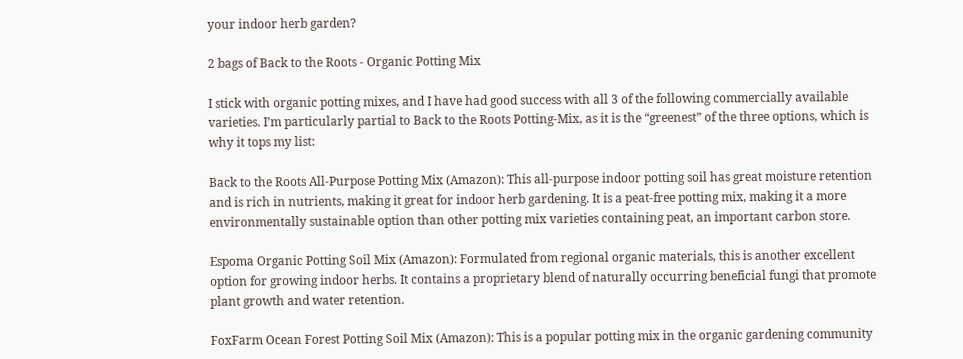your indoor herb garden?

2 bags of Back to the Roots - Organic Potting Mix

I stick with organic potting mixes, and I have had good success with all 3 of the following commercially available varieties. I’m particularly partial to Back to the Roots Potting-Mix, as it is the “greenest” of the three options, which is why it tops my list:

Back to the Roots All-Purpose Potting Mix (Amazon): This all-purpose indoor potting soil has great moisture retention and is rich in nutrients, making it great for indoor herb gardening. It is a peat-free potting mix, making it a more environmentally sustainable option than other potting mix varieties containing peat, an important carbon store.

Espoma Organic Potting Soil Mix (Amazon): Formulated from regional organic materials, this is another excellent option for growing indoor herbs. It contains a proprietary blend of naturally occurring beneficial fungi that promote plant growth and water retention.

FoxFarm Ocean Forest Potting Soil Mix (Amazon): This is a popular potting mix in the organic gardening community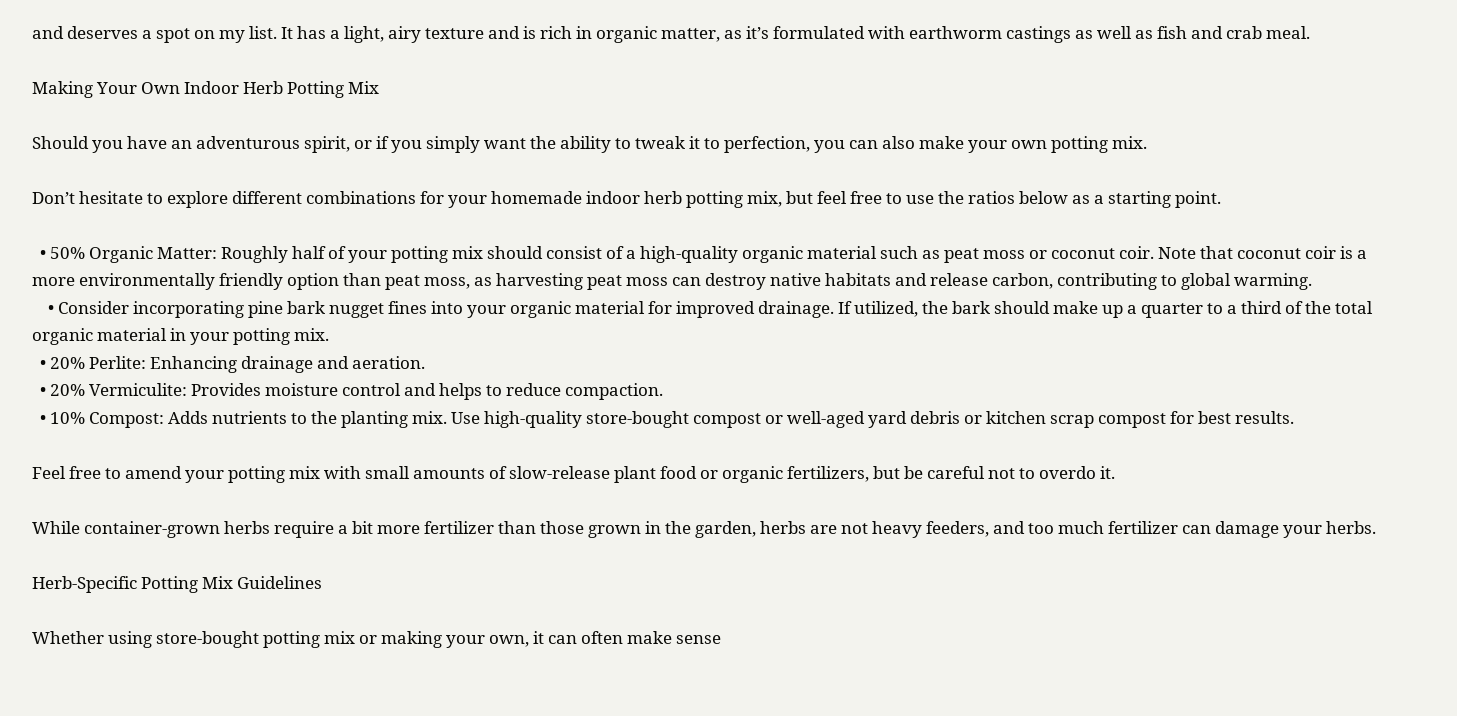and deserves a spot on my list. It has a light, airy texture and is rich in organic matter, as it’s formulated with earthworm castings as well as fish and crab meal.

Making Your Own Indoor Herb Potting Mix

Should you have an adventurous spirit, or if you simply want the ability to tweak it to perfection, you can also make your own potting mix.

Don’t hesitate to explore different combinations for your homemade indoor herb potting mix, but feel free to use the ratios below as a starting point.

  • 50% Organic Matter: Roughly half of your potting mix should consist of a high-quality organic material such as peat moss or coconut coir. Note that coconut coir is a more environmentally friendly option than peat moss, as harvesting peat moss can destroy native habitats and release carbon, contributing to global warming.
    • Consider incorporating pine bark nugget fines into your organic material for improved drainage. If utilized, the bark should make up a quarter to a third of the total organic material in your potting mix.
  • 20% Perlite: Enhancing drainage and aeration.
  • 20% Vermiculite: Provides moisture control and helps to reduce compaction.
  • 10% Compost: Adds nutrients to the planting mix. Use high-quality store-bought compost or well-aged yard debris or kitchen scrap compost for best results.

Feel free to amend your potting mix with small amounts of slow-release plant food or organic fertilizers, but be careful not to overdo it.

While container-grown herbs require a bit more fertilizer than those grown in the garden, herbs are not heavy feeders, and too much fertilizer can damage your herbs.

Herb-Specific Potting Mix Guidelines

Whether using store-bought potting mix or making your own, it can often make sense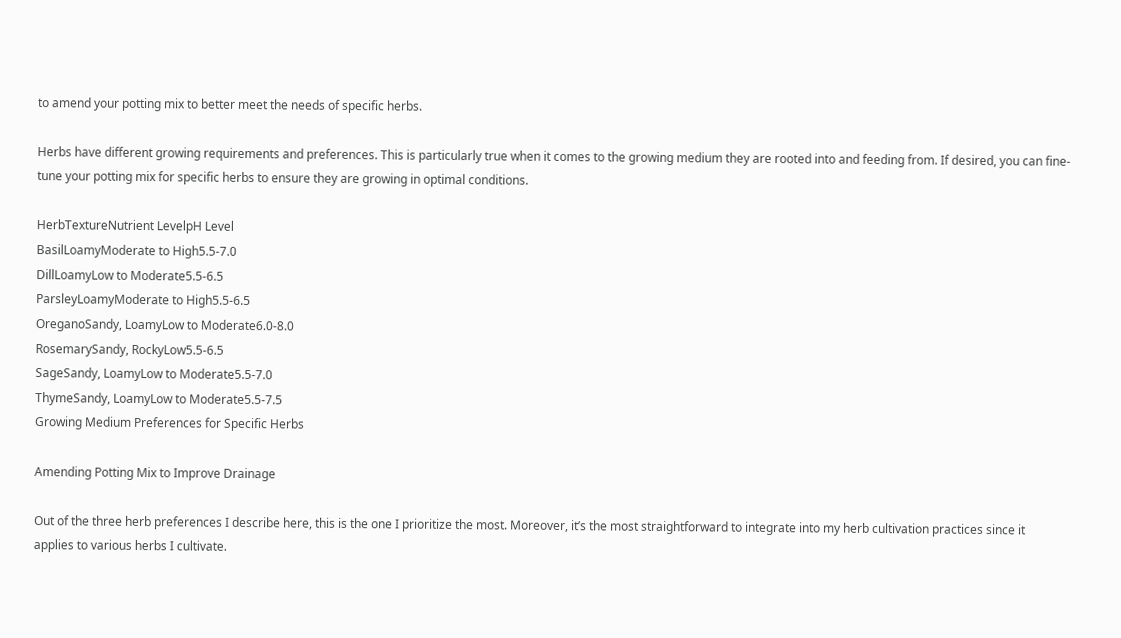to amend your potting mix to better meet the needs of specific herbs.

Herbs have different growing requirements and preferences. This is particularly true when it comes to the growing medium they are rooted into and feeding from. If desired, you can fine-tune your potting mix for specific herbs to ensure they are growing in optimal conditions.

HerbTextureNutrient LevelpH Level
BasilLoamyModerate to High5.5-7.0
DillLoamyLow to Moderate5.5-6.5
ParsleyLoamyModerate to High5.5-6.5
OreganoSandy, LoamyLow to Moderate6.0-8.0
RosemarySandy, RockyLow5.5-6.5
SageSandy, LoamyLow to Moderate5.5-7.0
ThymeSandy, LoamyLow to Moderate5.5-7.5
Growing Medium Preferences for Specific Herbs

Amending Potting Mix to Improve Drainage

Out of the three herb preferences I describe here, this is the one I prioritize the most. Moreover, it’s the most straightforward to integrate into my herb cultivation practices since it applies to various herbs I cultivate.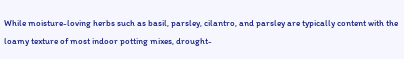While moisture-loving herbs such as basil, parsley, cilantro, and parsley are typically content with the loamy texture of most indoor potting mixes, drought-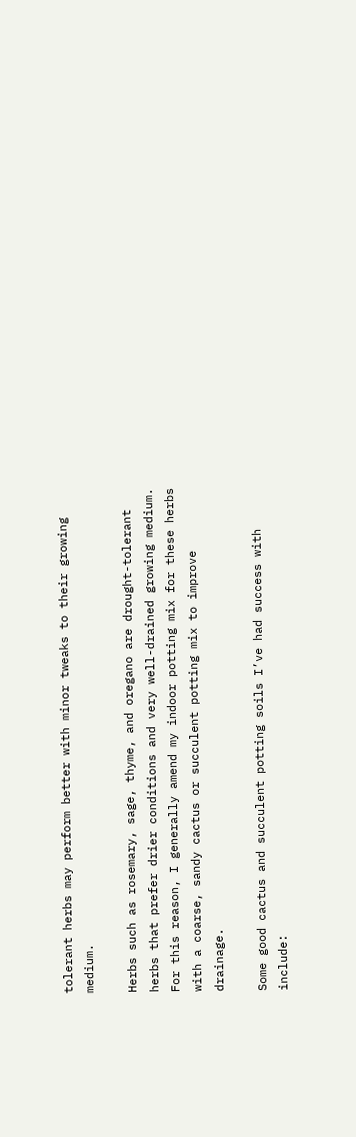tolerant herbs may perform better with minor tweaks to their growing medium.

Herbs such as rosemary, sage, thyme, and oregano are drought-tolerant herbs that prefer drier conditions and very well-drained growing medium. For this reason, I generally amend my indoor potting mix for these herbs with a coarse, sandy cactus or succulent potting mix to improve drainage.

Some good cactus and succulent potting soils I’ve had success with include: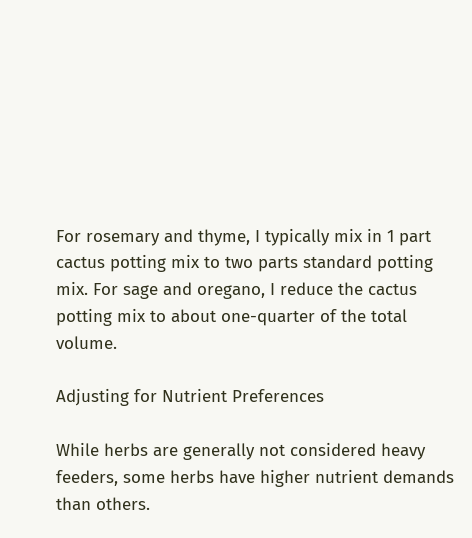For rosemary and thyme, I typically mix in 1 part cactus potting mix to two parts standard potting mix. For sage and oregano, I reduce the cactus potting mix to about one-quarter of the total volume.

Adjusting for Nutrient Preferences

While herbs are generally not considered heavy feeders, some herbs have higher nutrient demands than others.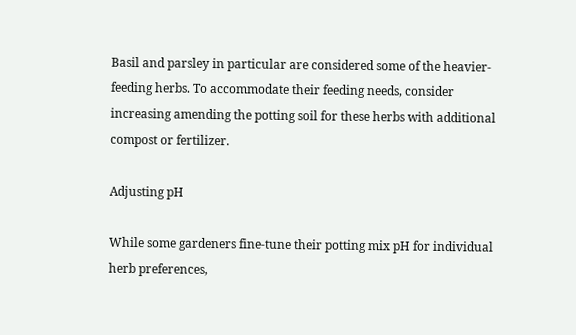Basil and parsley in particular are considered some of the heavier-feeding herbs. To accommodate their feeding needs, consider increasing amending the potting soil for these herbs with additional compost or fertilizer.

Adjusting pH

While some gardeners fine-tune their potting mix pH for individual herb preferences,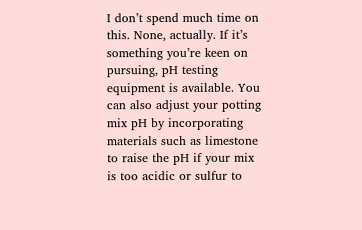I don’t spend much time on this. None, actually. If it’s something you’re keen on pursuing, pH testing equipment is available. You can also adjust your potting mix pH by incorporating materials such as limestone to raise the pH if your mix is too acidic or sulfur to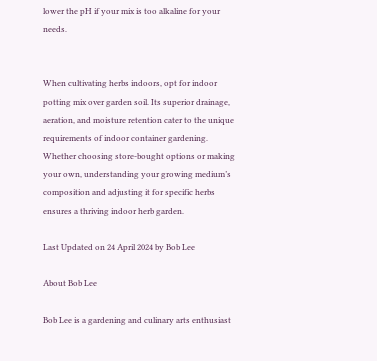lower the pH if your mix is too alkaline for your needs.


When cultivating herbs indoors, opt for indoor potting mix over garden soil. Its superior drainage, aeration, and moisture retention cater to the unique requirements of indoor container gardening. Whether choosing store-bought options or making your own, understanding your growing medium’s composition and adjusting it for specific herbs ensures a thriving indoor herb garden.

Last Updated on 24 April 2024 by Bob Lee

About Bob Lee

Bob Lee is a gardening and culinary arts enthusiast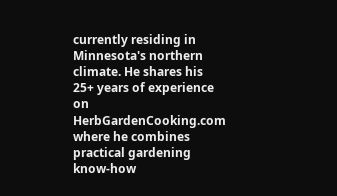currently residing in Minnesota's northern climate. He shares his 25+ years of experience on HerbGardenCooking.com where he combines practical gardening know-how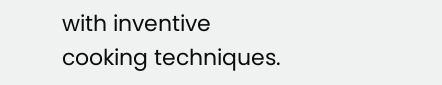with inventive cooking techniques.